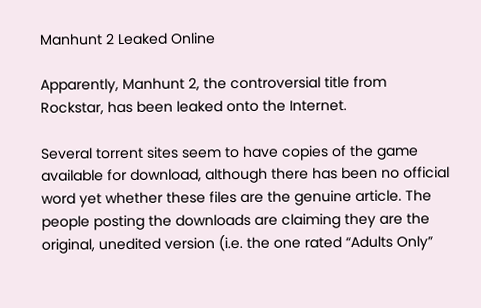Manhunt 2 Leaked Online

Apparently, Manhunt 2, the controversial title from Rockstar, has been leaked onto the Internet.

Several torrent sites seem to have copies of the game available for download, although there has been no official word yet whether these files are the genuine article. The people posting the downloads are claiming they are the original, unedited version (i.e. the one rated “Adults Only”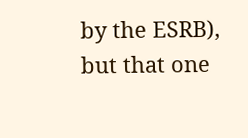by the ESRB), but that one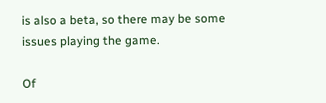is also a beta, so there may be some issues playing the game.

Of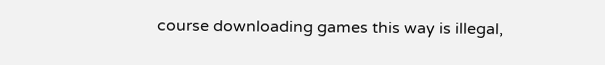course downloading games this way is illegal,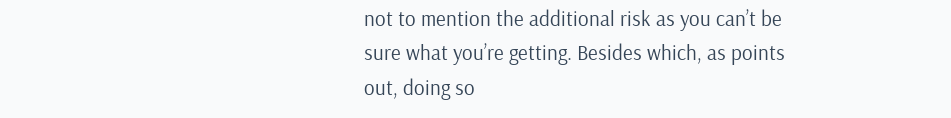not to mention the additional risk as you can’t be sure what you’re getting. Besides which, as points out, doing so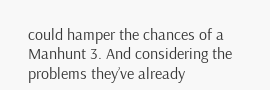could hamper the chances of a Manhunt 3. And considering the problems they’ve already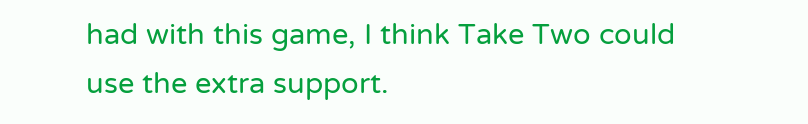had with this game, I think Take Two could use the extra support.